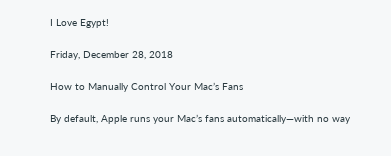I Love Egypt!

Friday, December 28, 2018

How to Manually Control Your Mac’s Fans

By default, Apple runs your Mac’s fans automatically—with no way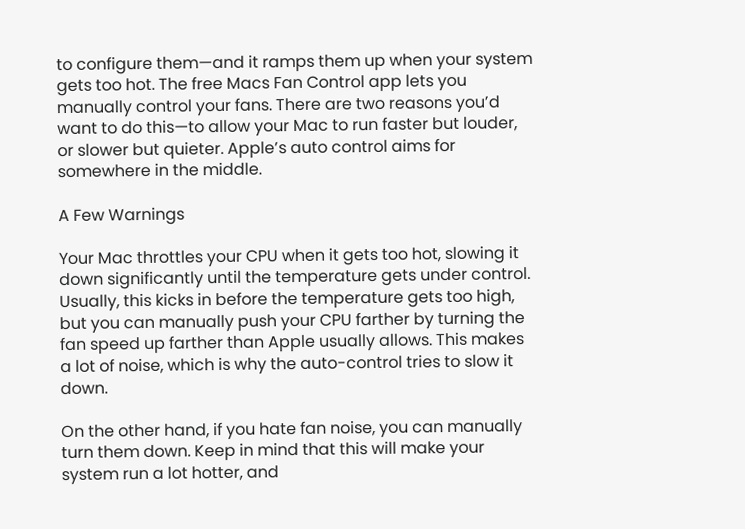to configure them—and it ramps them up when your system gets too hot. The free Macs Fan Control app lets you manually control your fans. There are two reasons you’d want to do this—to allow your Mac to run faster but louder, or slower but quieter. Apple’s auto control aims for somewhere in the middle.

A Few Warnings

Your Mac throttles your CPU when it gets too hot, slowing it down significantly until the temperature gets under control. Usually, this kicks in before the temperature gets too high, but you can manually push your CPU farther by turning the fan speed up farther than Apple usually allows. This makes a lot of noise, which is why the auto-control tries to slow it down.

On the other hand, if you hate fan noise, you can manually turn them down. Keep in mind that this will make your system run a lot hotter, and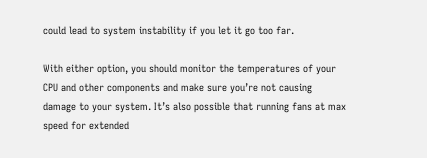could lead to system instability if you let it go too far.

With either option, you should monitor the temperatures of your CPU and other components and make sure you’re not causing damage to your system. It’s also possible that running fans at max speed for extended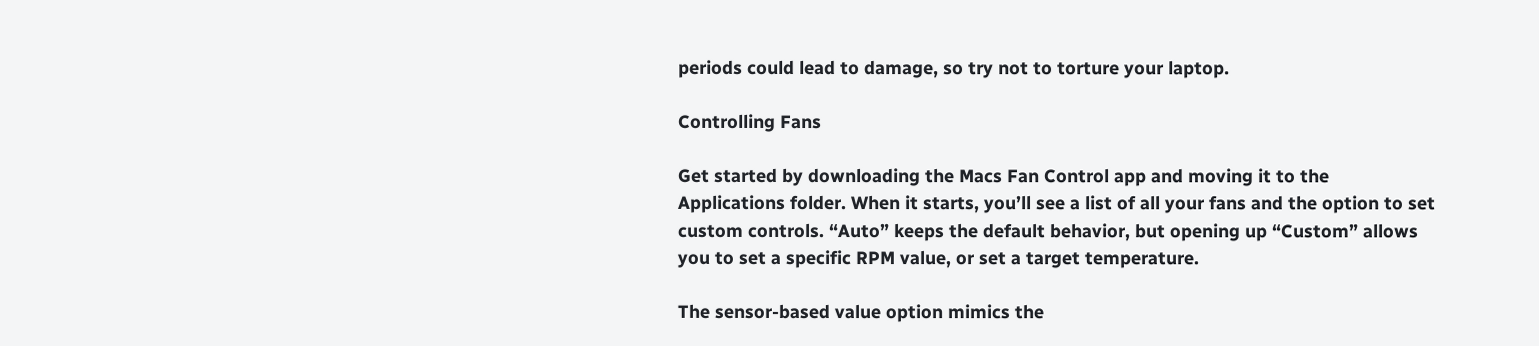periods could lead to damage, so try not to torture your laptop.

Controlling Fans

Get started by downloading the Macs Fan Control app and moving it to the Applications folder. When it starts, you’ll see a list of all your fans and the option to set custom controls. “Auto” keeps the default behavior, but opening up “Custom” allows you to set a specific RPM value, or set a target temperature.

The sensor-based value option mimics the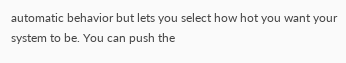automatic behavior but lets you select how hot you want your system to be. You can push the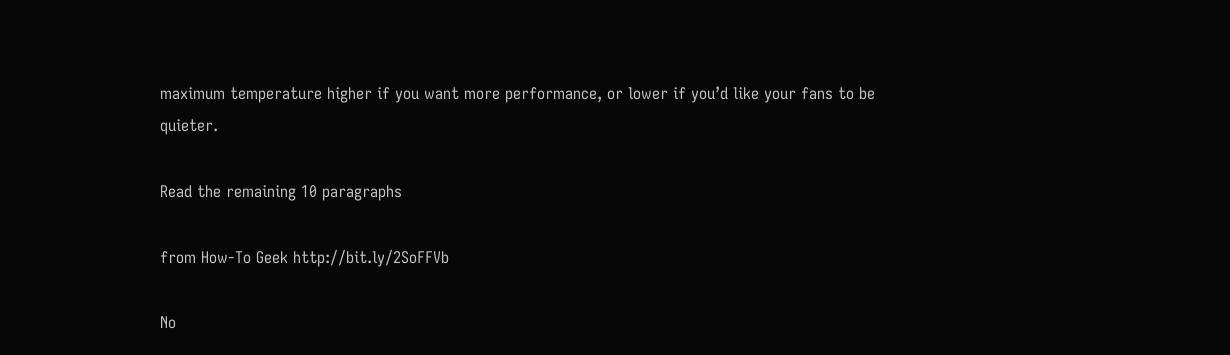maximum temperature higher if you want more performance, or lower if you’d like your fans to be quieter.

Read the remaining 10 paragraphs

from How-To Geek http://bit.ly/2SoFFVb

No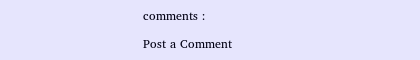comments :

Post a Comment